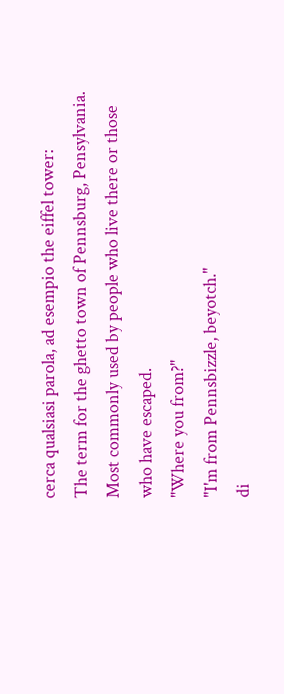cerca qualsiasi parola, ad esempio the eiffel tower:
The term for the ghetto town of Pennsburg, Pensylvania. Most commonly used by people who live there or those who have escaped.
"Where you from?"
"I'm from Pennsbizzle, beyotch."
di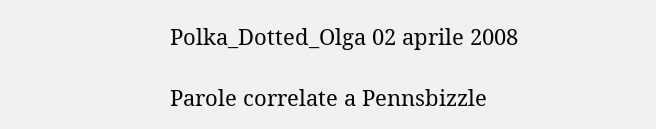Polka_Dotted_Olga 02 aprile 2008

Parole correlate a Pennsbizzle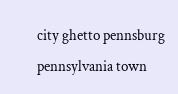city ghetto pennsburg pennsylvania town